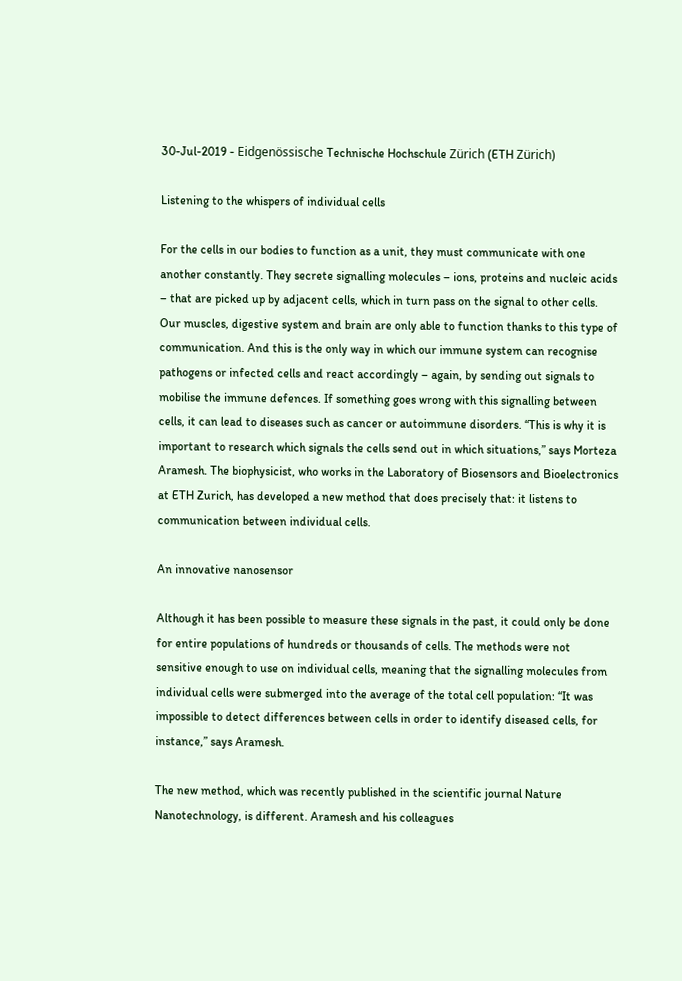30-Jul-2019 - Eidgenössische Technische Hochschule Zürich (ETH Zürich)

Listening to the whispers of individual cells

For the cells in our bodies to function as a unit, they must communicate with one another constantly. They secrete signalling molecules – ions, proteins and nucleic acids – that are picked up by adjacent cells, which in turn pass on the signal to other cells. Our muscles, digestive system and brain are only able to function thanks to this type of communication. And this is the only way in which our immune system can recognise pathogens or infected cells and react accordingly – again, by sending out signals to mobilise the immune defences. If something goes wrong with this signalling between cells, it can lead to diseases such as cancer or autoimmune disorders. “This is why it is important to research which signals the cells send out in which situations,” says Morteza Aramesh. The biophysicist, who works in the Laboratory of Biosensors and Bioelectronics at ETH Zurich, has developed a new method that does precisely that: it listens to communication between individual cells.

An innovative nanosensor

Although it has been possible to measure these signals in the past, it could only be done for entire populations of hundreds or thousands of cells. The methods were not sensitive enough to use on individual cells, meaning that the signalling molecules from individual cells were submerged into the average of the total cell population: “It was impossible to detect differences between cells in order to identify diseased cells, for instance,” says Aramesh.

The new method, which was recently published in the scientific journal Nature Nanotechnology, is different. Aramesh and his colleagues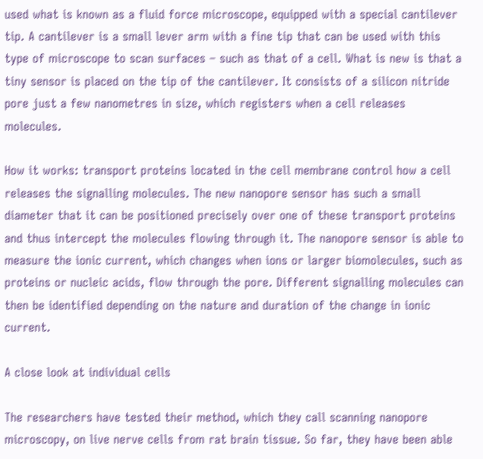used what is known as a fluid force microscope, equipped with a special cantilever tip. A cantilever is a small lever arm with a fine tip that can be used with this type of microscope to scan surfaces – such as that of a cell. What is new is that a tiny sensor is placed on the tip of the cantilever. It consists of a silicon nitride pore just a few nanometres in size, which registers when a cell releases molecules.

How it works: transport proteins located in the cell membrane control how a cell releases the signalling molecules. The new nanopore sensor has such a small diameter that it can be positioned precisely over one of these transport proteins and thus intercept the molecules flowing through it. The nanopore sensor is able to measure the ionic current, which changes when ions or larger biomolecules, such as proteins or nucleic acids, flow through the pore. Different signalling molecules can then be identified depending on the nature and duration of the change in ionic current.

A close look at individual cells

The researchers have tested their method, which they call scanning nanopore microscopy, on live nerve cells from rat brain tissue. So far, they have been able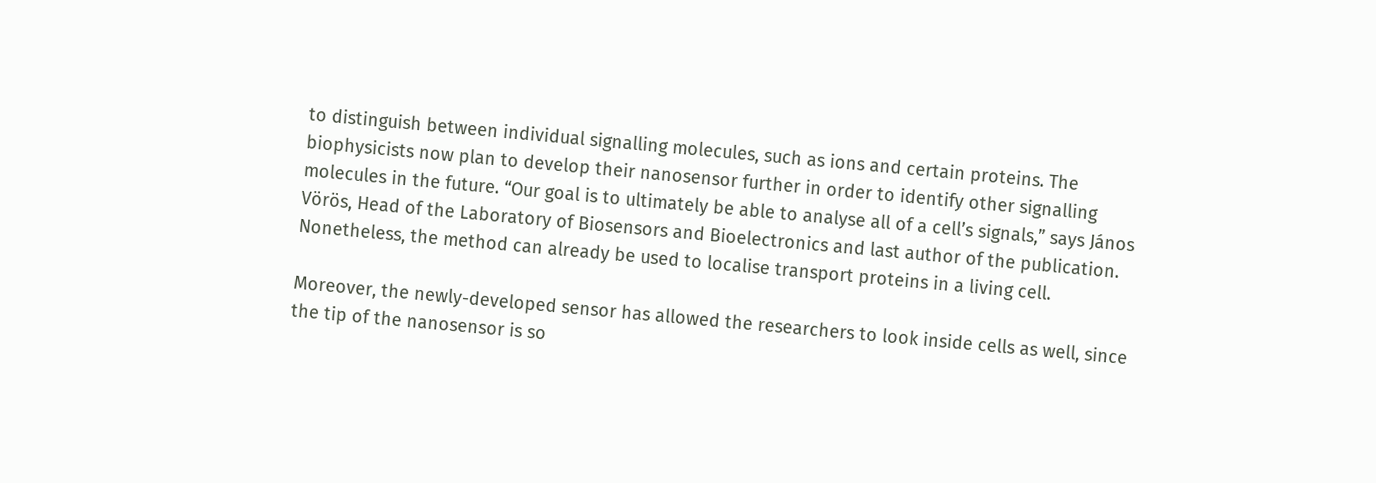to distinguish between individual signalling molecules, such as ions and certain proteins. The biophysicists now plan to develop their nanosensor further in order to identify other signalling molecules in the future. “Our goal is to ultimately be able to analyse all of a cell’s signals,” says János Vörös, Head of the Laboratory of Biosensors and Bioelectronics and last author of the publication. Nonetheless, the method can already be used to localise transport proteins in a living cell.

Moreover, the newly-developed sensor has allowed the researchers to look inside cells as well, since the tip of the nanosensor is so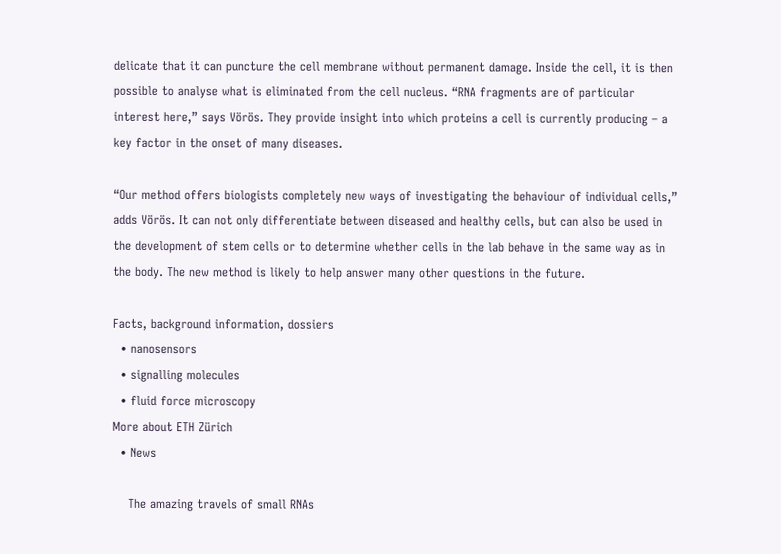delicate that it can puncture the cell membrane without permanent damage. Inside the cell, it is then possible to analyse what is eliminated from the cell nucleus. “RNA fragments are of particular interest here,” says Vörös. They provide insight into which proteins a cell is currently producing – a key factor in the onset of many diseases.

“Our method offers biologists completely new ways of investigating the behaviour of individual cells,” adds Vörös. It can not only differentiate between diseased and healthy cells, but can also be used in the development of stem cells or to determine whether cells in the lab behave in the same way as in the body. The new method is likely to help answer many other questions in the future.

Facts, background information, dossiers
  • nanosensors
  • signalling molecules
  • fluid force microscopy
More about ETH Zürich
  • News

    The amazing travels of small RNAs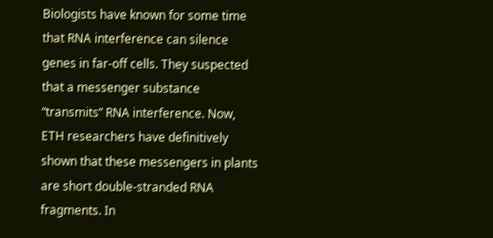Biologists have known for some time that RNA interference can silence genes in far-off cells. They suspected that a messenger substance “transmits” RNA interference. Now, ETH researchers have definitively shown that these messengers in plants are short double-stranded RNA fragments. In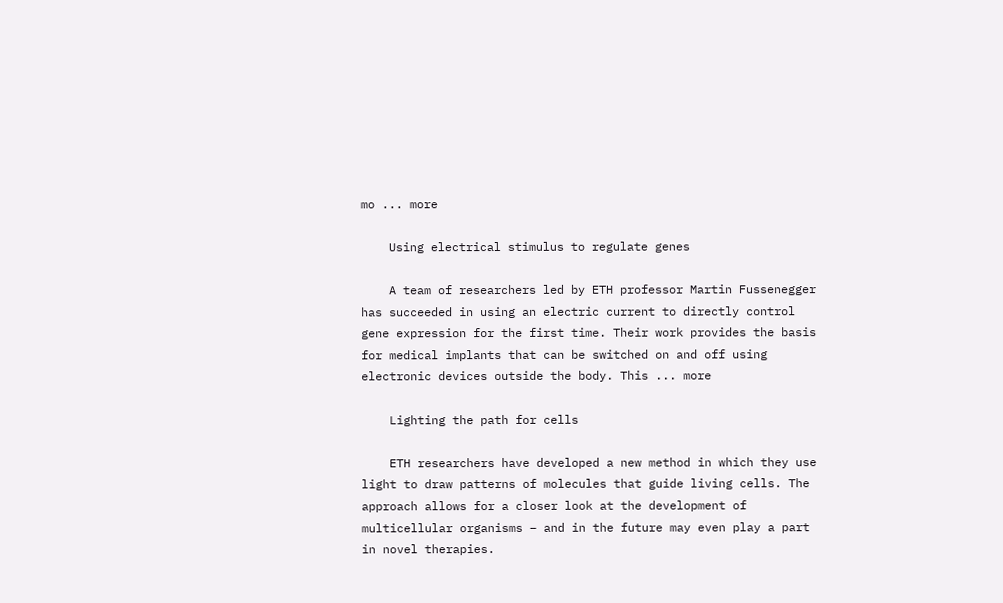mo ... more

    Using electrical stimulus to regulate genes

    A team of researchers led by ETH professor Martin Fussenegger has succeeded in using an electric current to directly control gene expression for the first time. Their work provides the basis for medical implants that can be switched on and off using electronic devices outside the body. This ... more

    Lighting the path for cells

    ETH researchers have developed a new method in which they use light to draw patterns of molecules that guide living cells. The approach allows for a closer look at the development of multicellular organisms – and in the future may even play a part in novel therapies.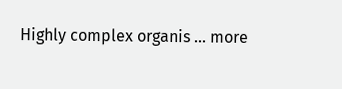Highly complex organis ... more